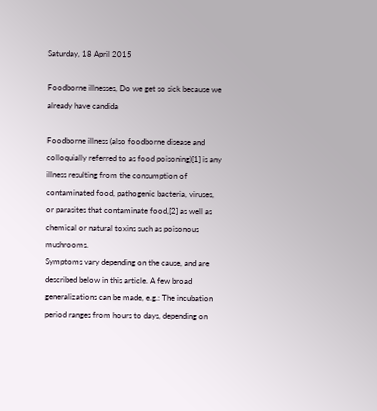Saturday, 18 April 2015

Foodborne illnesses, Do we get so sick because we already have candida

Foodborne illness (also foodborne disease and colloquially referred to as food poisoning)[1] is any illness resulting from the consumption of contaminated food, pathogenic bacteria, viruses, or parasites that contaminate food,[2] as well as chemical or natural toxins such as poisonous mushrooms.
Symptoms vary depending on the cause, and are described below in this article. A few broad generalizations can be made, e.g.: The incubation period ranges from hours to days, depending on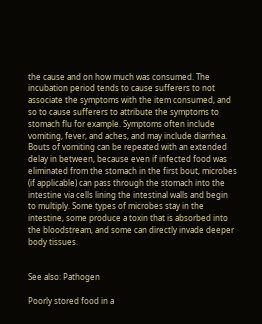the cause and on how much was consumed. The incubation period tends to cause sufferers to not associate the symptoms with the item consumed, and so to cause sufferers to attribute the symptoms to stomach flu for example. Symptoms often include vomiting, fever, and aches, and may include diarrhea. Bouts of vomiting can be repeated with an extended delay in between, because even if infected food was eliminated from the stomach in the first bout, microbes (if applicable) can pass through the stomach into the intestine via cells lining the intestinal walls and begin to multiply. Some types of microbes stay in the intestine, some produce a toxin that is absorbed into the bloodstream, and some can directly invade deeper body tissues.


See also: Pathogen

Poorly stored food in a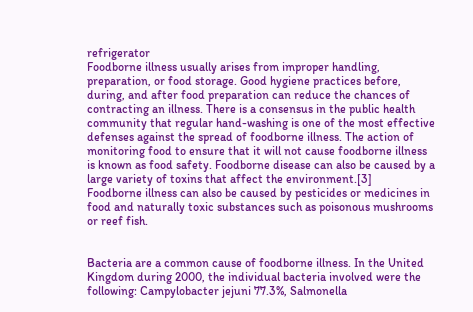refrigerator
Foodborne illness usually arises from improper handling, preparation, or food storage. Good hygiene practices before, during, and after food preparation can reduce the chances of contracting an illness. There is a consensus in the public health community that regular hand-washing is one of the most effective defenses against the spread of foodborne illness. The action of monitoring food to ensure that it will not cause foodborne illness is known as food safety. Foodborne disease can also be caused by a large variety of toxins that affect the environment.[3]
Foodborne illness can also be caused by pesticides or medicines in food and naturally toxic substances such as poisonous mushrooms or reef fish.


Bacteria are a common cause of foodborne illness. In the United Kingdom during 2000, the individual bacteria involved were the following: Campylobacter jejuni 77.3%, Salmonella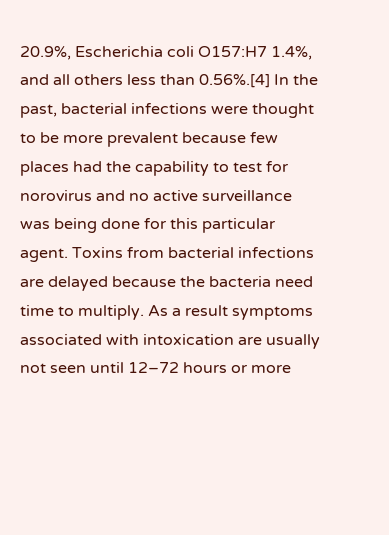20.9%, Escherichia coli O157:H7 1.4%, and all others less than 0.56%.[4] In the past, bacterial infections were thought to be more prevalent because few places had the capability to test for norovirus and no active surveillance was being done for this particular agent. Toxins from bacterial infections are delayed because the bacteria need time to multiply. As a result symptoms associated with intoxication are usually not seen until 12–72 hours or more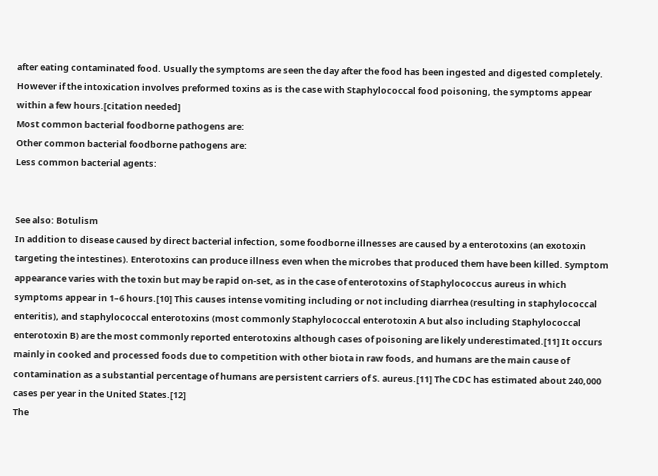after eating contaminated food. Usually the symptoms are seen the day after the food has been ingested and digested completely. However if the intoxication involves preformed toxins as is the case with Staphylococcal food poisoning, the symptoms appear within a few hours.[citation needed]
Most common bacterial foodborne pathogens are:
Other common bacterial foodborne pathogens are:
Less common bacterial agents:


See also: Botulism
In addition to disease caused by direct bacterial infection, some foodborne illnesses are caused by a enterotoxins (an exotoxin targeting the intestines). Enterotoxins can produce illness even when the microbes that produced them have been killed. Symptom appearance varies with the toxin but may be rapid on-set, as in the case of enterotoxins of Staphylococcus aureus in which symptoms appear in 1–6 hours.[10] This causes intense vomiting including or not including diarrhea (resulting in staphylococcal enteritis), and staphylococcal enterotoxins (most commonly Staphylococcal enterotoxin A but also including Staphylococcal enterotoxin B) are the most commonly reported enterotoxins although cases of poisoning are likely underestimated.[11] It occurs mainly in cooked and processed foods due to competition with other biota in raw foods, and humans are the main cause of contamination as a substantial percentage of humans are persistent carriers of S. aureus.[11] The CDC has estimated about 240,000 cases per year in the United States.[12]
The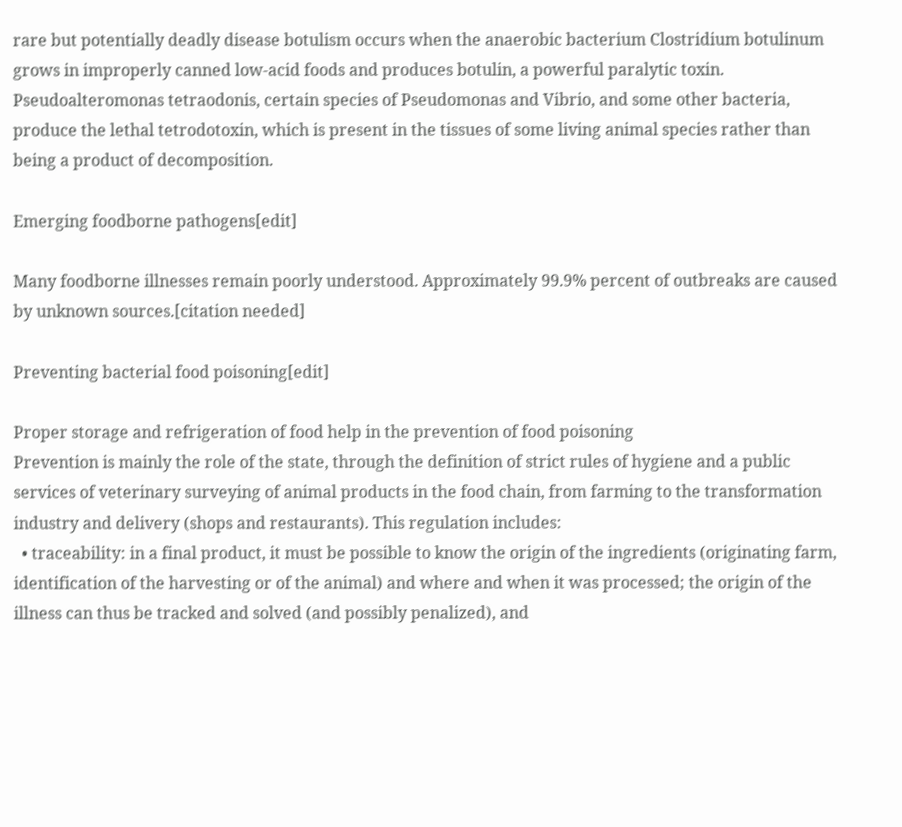rare but potentially deadly disease botulism occurs when the anaerobic bacterium Clostridium botulinum grows in improperly canned low-acid foods and produces botulin, a powerful paralytic toxin.
Pseudoalteromonas tetraodonis, certain species of Pseudomonas and Vibrio, and some other bacteria, produce the lethal tetrodotoxin, which is present in the tissues of some living animal species rather than being a product of decomposition.

Emerging foodborne pathogens[edit]

Many foodborne illnesses remain poorly understood. Approximately 99.9% percent of outbreaks are caused by unknown sources.[citation needed]

Preventing bacterial food poisoning[edit]

Proper storage and refrigeration of food help in the prevention of food poisoning
Prevention is mainly the role of the state, through the definition of strict rules of hygiene and a public services of veterinary surveying of animal products in the food chain, from farming to the transformation industry and delivery (shops and restaurants). This regulation includes:
  • traceability: in a final product, it must be possible to know the origin of the ingredients (originating farm, identification of the harvesting or of the animal) and where and when it was processed; the origin of the illness can thus be tracked and solved (and possibly penalized), and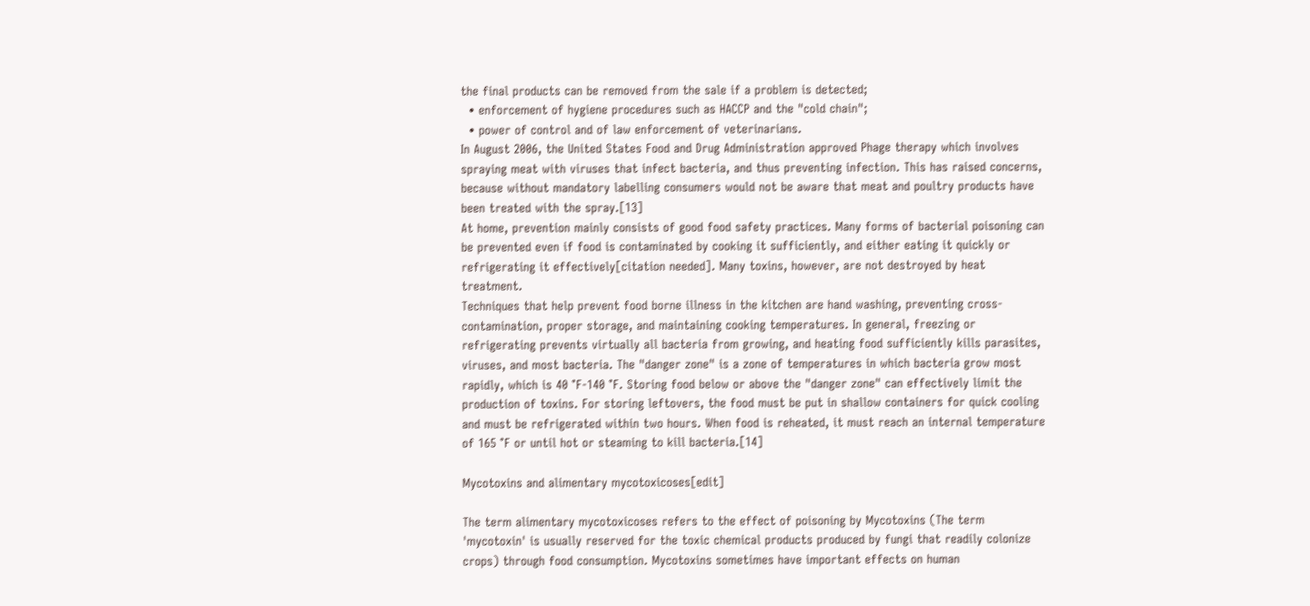the final products can be removed from the sale if a problem is detected;
  • enforcement of hygiene procedures such as HACCP and the "cold chain";
  • power of control and of law enforcement of veterinarians.
In August 2006, the United States Food and Drug Administration approved Phage therapy which involves spraying meat with viruses that infect bacteria, and thus preventing infection. This has raised concerns, because without mandatory labelling consumers would not be aware that meat and poultry products have been treated with the spray.[13]
At home, prevention mainly consists of good food safety practices. Many forms of bacterial poisoning can be prevented even if food is contaminated by cooking it sufficiently, and either eating it quickly or refrigerating it effectively[citation needed]. Many toxins, however, are not destroyed by heat treatment.
Techniques that help prevent food borne illness in the kitchen are hand washing, preventing cross-contamination, proper storage, and maintaining cooking temperatures. In general, freezing or refrigerating prevents virtually all bacteria from growing, and heating food sufficiently kills parasites, viruses, and most bacteria. The "danger zone" is a zone of temperatures in which bacteria grow most rapidly, which is 40 °F-140 °F. Storing food below or above the "danger zone" can effectively limit the production of toxins. For storing leftovers, the food must be put in shallow containers for quick cooling and must be refrigerated within two hours. When food is reheated, it must reach an internal temperature of 165 °F or until hot or steaming to kill bacteria.[14]

Mycotoxins and alimentary mycotoxicoses[edit]

The term alimentary mycotoxicoses refers to the effect of poisoning by Mycotoxins (The term 'mycotoxin' is usually reserved for the toxic chemical products produced by fungi that readily colonize crops) through food consumption. Mycotoxins sometimes have important effects on human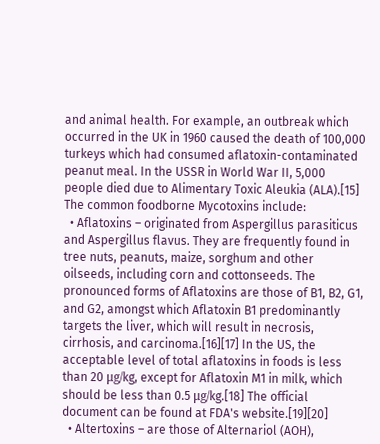and animal health. For example, an outbreak which occurred in the UK in 1960 caused the death of 100,000 turkeys which had consumed aflatoxin-contaminated peanut meal. In the USSR in World War II, 5,000 people died due to Alimentary Toxic Aleukia (ALA).[15] The common foodborne Mycotoxins include:
  • Aflatoxins – originated from Aspergillus parasiticus and Aspergillus flavus. They are frequently found in tree nuts, peanuts, maize, sorghum and other oilseeds, including corn and cottonseeds. The pronounced forms of Aflatoxins are those of B1, B2, G1, and G2, amongst which Aflatoxin B1 predominantly targets the liver, which will result in necrosis, cirrhosis, and carcinoma.[16][17] In the US, the acceptable level of total aflatoxins in foods is less than 20 μg/kg, except for Aflatoxin M1 in milk, which should be less than 0.5 μg/kg.[18] The official document can be found at FDA's website.[19][20]
  • Altertoxins – are those of Alternariol (AOH),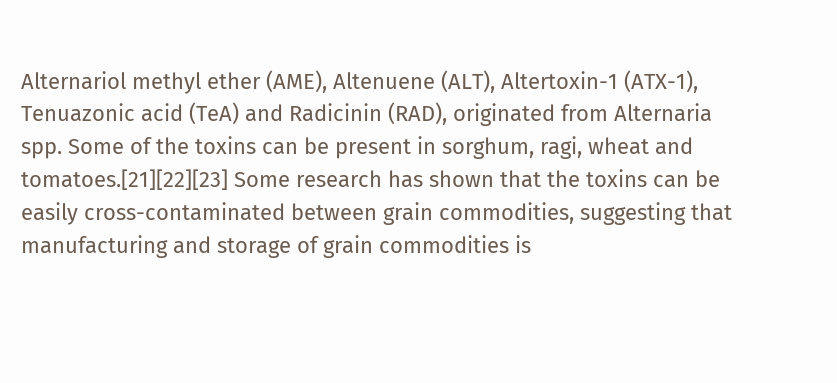Alternariol methyl ether (AME), Altenuene (ALT), Altertoxin-1 (ATX-1), Tenuazonic acid (TeA) and Radicinin (RAD), originated from Alternaria spp. Some of the toxins can be present in sorghum, ragi, wheat and tomatoes.[21][22][23] Some research has shown that the toxins can be easily cross-contaminated between grain commodities, suggesting that manufacturing and storage of grain commodities is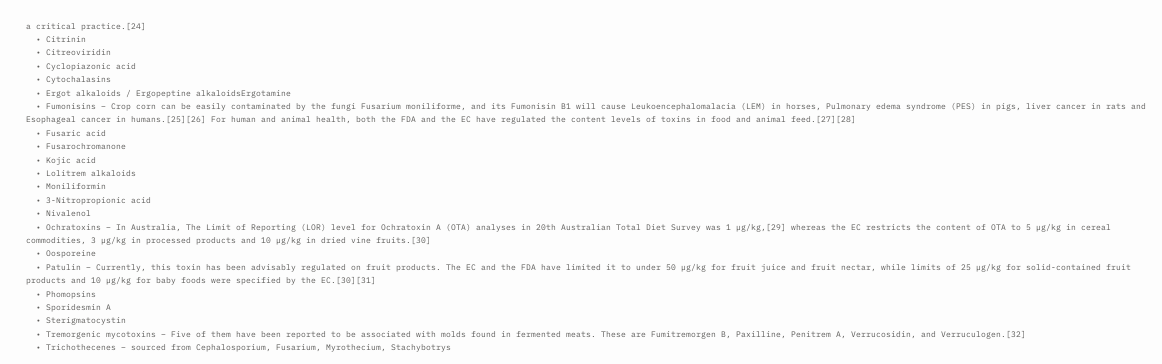a critical practice.[24]
  • Citrinin
  • Citreoviridin
  • Cyclopiazonic acid
  • Cytochalasins
  • Ergot alkaloids / Ergopeptine alkaloidsErgotamine
  • Fumonisins – Crop corn can be easily contaminated by the fungi Fusarium moniliforme, and its Fumonisin B1 will cause Leukoencephalomalacia (LEM) in horses, Pulmonary edema syndrome (PES) in pigs, liver cancer in rats and Esophageal cancer in humans.[25][26] For human and animal health, both the FDA and the EC have regulated the content levels of toxins in food and animal feed.[27][28]
  • Fusaric acid
  • Fusarochromanone
  • Kojic acid
  • Lolitrem alkaloids
  • Moniliformin
  • 3-Nitropropionic acid
  • Nivalenol
  • Ochratoxins – In Australia, The Limit of Reporting (LOR) level for Ochratoxin A (OTA) analyses in 20th Australian Total Diet Survey was 1 µg/kg,[29] whereas the EC restricts the content of OTA to 5 µg/kg in cereal commodities, 3 µg/kg in processed products and 10 µg/kg in dried vine fruits.[30]
  • Oosporeine
  • Patulin – Currently, this toxin has been advisably regulated on fruit products. The EC and the FDA have limited it to under 50 µg/kg for fruit juice and fruit nectar, while limits of 25 µg/kg for solid-contained fruit products and 10 µg/kg for baby foods were specified by the EC.[30][31]
  • Phomopsins
  • Sporidesmin A
  • Sterigmatocystin
  • Tremorgenic mycotoxins – Five of them have been reported to be associated with molds found in fermented meats. These are Fumitremorgen B, Paxilline, Penitrem A, Verrucosidin, and Verruculogen.[32]
  • Trichothecenes – sourced from Cephalosporium, Fusarium, Myrothecium, Stachybotrys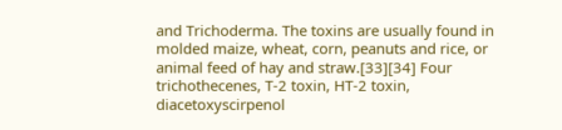and Trichoderma. The toxins are usually found in molded maize, wheat, corn, peanuts and rice, or animal feed of hay and straw.[33][34] Four trichothecenes, T-2 toxin, HT-2 toxin, diacetoxyscirpenol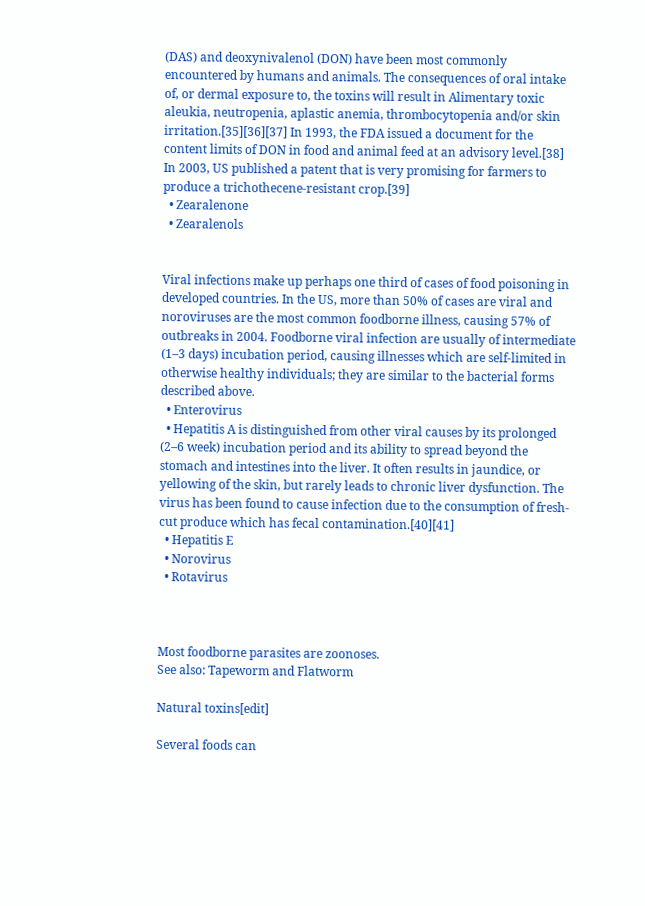(DAS) and deoxynivalenol (DON) have been most commonly encountered by humans and animals. The consequences of oral intake of, or dermal exposure to, the toxins will result in Alimentary toxic aleukia, neutropenia, aplastic anemia, thrombocytopenia and/or skin irritation.[35][36][37] In 1993, the FDA issued a document for the content limits of DON in food and animal feed at an advisory level.[38] In 2003, US published a patent that is very promising for farmers to produce a trichothecene-resistant crop.[39]
  • Zearalenone
  • Zearalenols


Viral infections make up perhaps one third of cases of food poisoning in developed countries. In the US, more than 50% of cases are viral and noroviruses are the most common foodborne illness, causing 57% of outbreaks in 2004. Foodborne viral infection are usually of intermediate (1–3 days) incubation period, causing illnesses which are self-limited in otherwise healthy individuals; they are similar to the bacterial forms described above.
  • Enterovirus
  • Hepatitis A is distinguished from other viral causes by its prolonged (2–6 week) incubation period and its ability to spread beyond the stomach and intestines into the liver. It often results in jaundice, or yellowing of the skin, but rarely leads to chronic liver dysfunction. The virus has been found to cause infection due to the consumption of fresh-cut produce which has fecal contamination.[40][41]
  • Hepatitis E
  • Norovirus
  • Rotavirus



Most foodborne parasites are zoonoses.
See also: Tapeworm and Flatworm

Natural toxins[edit]

Several foods can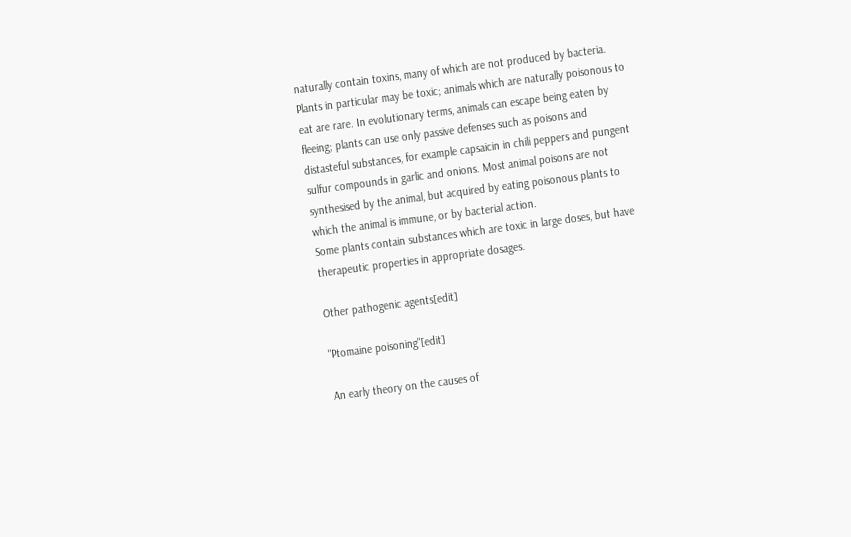naturally contain toxins, many of which are not produced by bacteria. Plants in particular may be toxic; animals which are naturally poisonous to eat are rare. In evolutionary terms, animals can escape being eaten by fleeing; plants can use only passive defenses such as poisons and distasteful substances, for example capsaicin in chili peppers and pungent sulfur compounds in garlic and onions. Most animal poisons are not synthesised by the animal, but acquired by eating poisonous plants to which the animal is immune, or by bacterial action.
Some plants contain substances which are toxic in large doses, but have therapeutic properties in appropriate dosages.

Other pathogenic agents[edit]

"Ptomaine poisoning"[edit]

An early theory on the causes of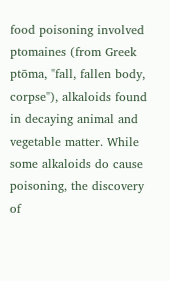food poisoning involved ptomaines (from Greek ptōma, "fall, fallen body, corpse"), alkaloids found in decaying animal and vegetable matter. While some alkaloids do cause poisoning, the discovery of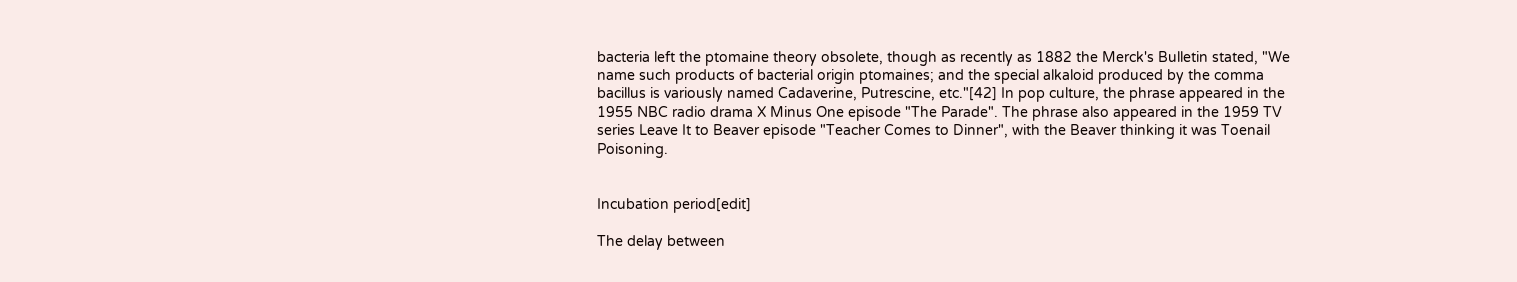bacteria left the ptomaine theory obsolete, though as recently as 1882 the Merck's Bulletin stated, "We name such products of bacterial origin ptomaines; and the special alkaloid produced by the comma bacillus is variously named Cadaverine, Putrescine, etc."[42] In pop culture, the phrase appeared in the 1955 NBC radio drama X Minus One episode "The Parade". The phrase also appeared in the 1959 TV series Leave It to Beaver episode "Teacher Comes to Dinner", with the Beaver thinking it was Toenail Poisoning.


Incubation period[edit]

The delay between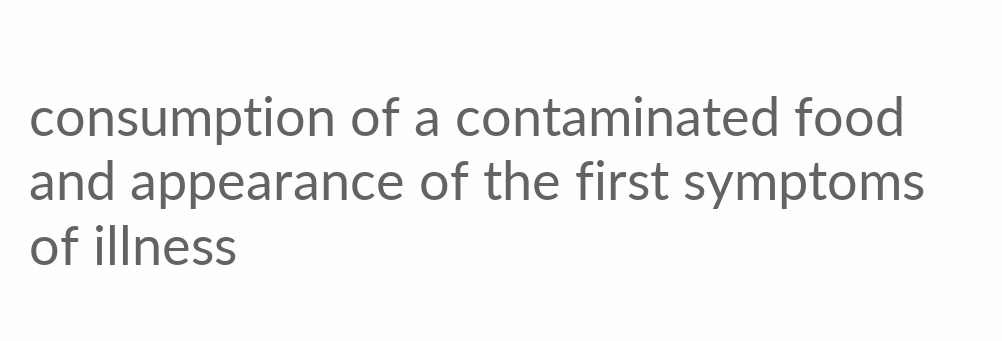consumption of a contaminated food and appearance of the first symptoms of illness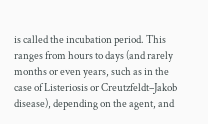is called the incubation period. This ranges from hours to days (and rarely months or even years, such as in the case of Listeriosis or Creutzfeldt–Jakob disease), depending on the agent, and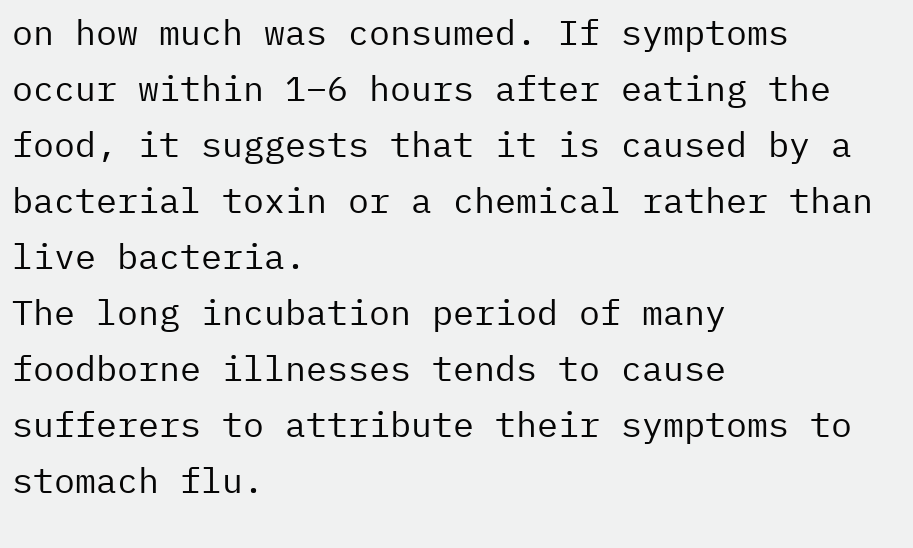on how much was consumed. If symptoms occur within 1–6 hours after eating the food, it suggests that it is caused by a bacterial toxin or a chemical rather than live bacteria.
The long incubation period of many foodborne illnesses tends to cause sufferers to attribute their symptoms to stomach flu.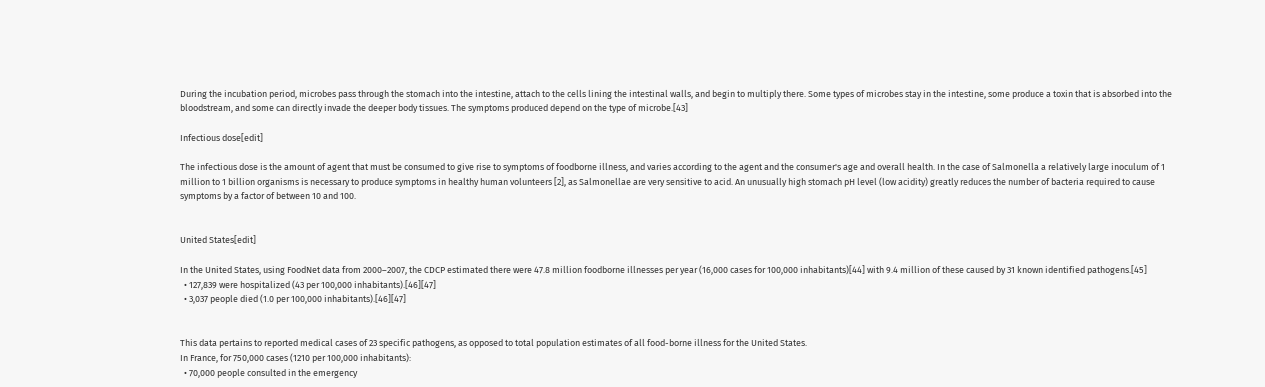During the incubation period, microbes pass through the stomach into the intestine, attach to the cells lining the intestinal walls, and begin to multiply there. Some types of microbes stay in the intestine, some produce a toxin that is absorbed into the bloodstream, and some can directly invade the deeper body tissues. The symptoms produced depend on the type of microbe.[43]

Infectious dose[edit]

The infectious dose is the amount of agent that must be consumed to give rise to symptoms of foodborne illness, and varies according to the agent and the consumer's age and overall health. In the case of Salmonella a relatively large inoculum of 1 million to 1 billion organisms is necessary to produce symptoms in healthy human volunteers [2], as Salmonellae are very sensitive to acid. An unusually high stomach pH level (low acidity) greatly reduces the number of bacteria required to cause symptoms by a factor of between 10 and 100.


United States[edit]

In the United States, using FoodNet data from 2000–2007, the CDCP estimated there were 47.8 million foodborne illnesses per year (16,000 cases for 100,000 inhabitants)[44] with 9.4 million of these caused by 31 known identified pathogens.[45]
  • 127,839 were hospitalized (43 per 100,000 inhabitants).[46][47]
  • 3,037 people died (1.0 per 100,000 inhabitants).[46][47]


This data pertains to reported medical cases of 23 specific pathogens, as opposed to total population estimates of all food-borne illness for the United States.
In France, for 750,000 cases (1210 per 100,000 inhabitants):
  • 70,000 people consulted in the emergency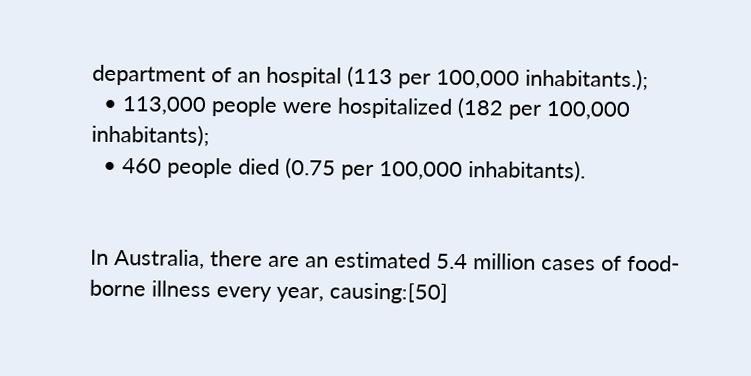department of an hospital (113 per 100,000 inhabitants.);
  • 113,000 people were hospitalized (182 per 100,000 inhabitants);
  • 460 people died (0.75 per 100,000 inhabitants).


In Australia, there are an estimated 5.4 million cases of food-borne illness every year, causing:[50]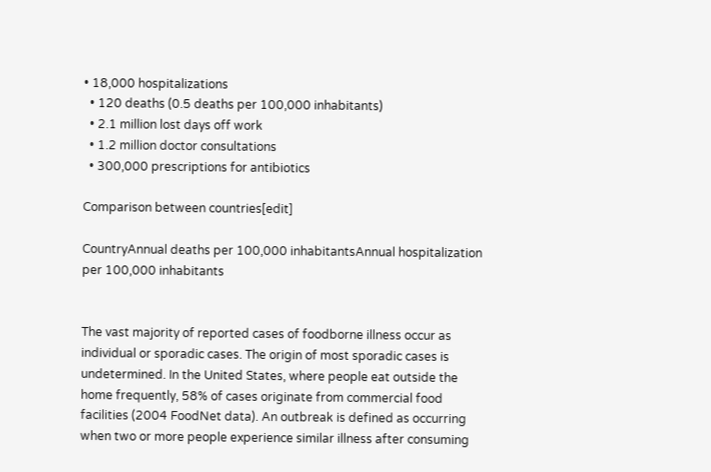• 18,000 hospitalizations
  • 120 deaths (0.5 deaths per 100,000 inhabitants)
  • 2.1 million lost days off work
  • 1.2 million doctor consultations
  • 300,000 prescriptions for antibiotics

Comparison between countries[edit]

CountryAnnual deaths per 100,000 inhabitantsAnnual hospitalization per 100,000 inhabitants


The vast majority of reported cases of foodborne illness occur as individual or sporadic cases. The origin of most sporadic cases is undetermined. In the United States, where people eat outside the home frequently, 58% of cases originate from commercial food facilities (2004 FoodNet data). An outbreak is defined as occurring when two or more people experience similar illness after consuming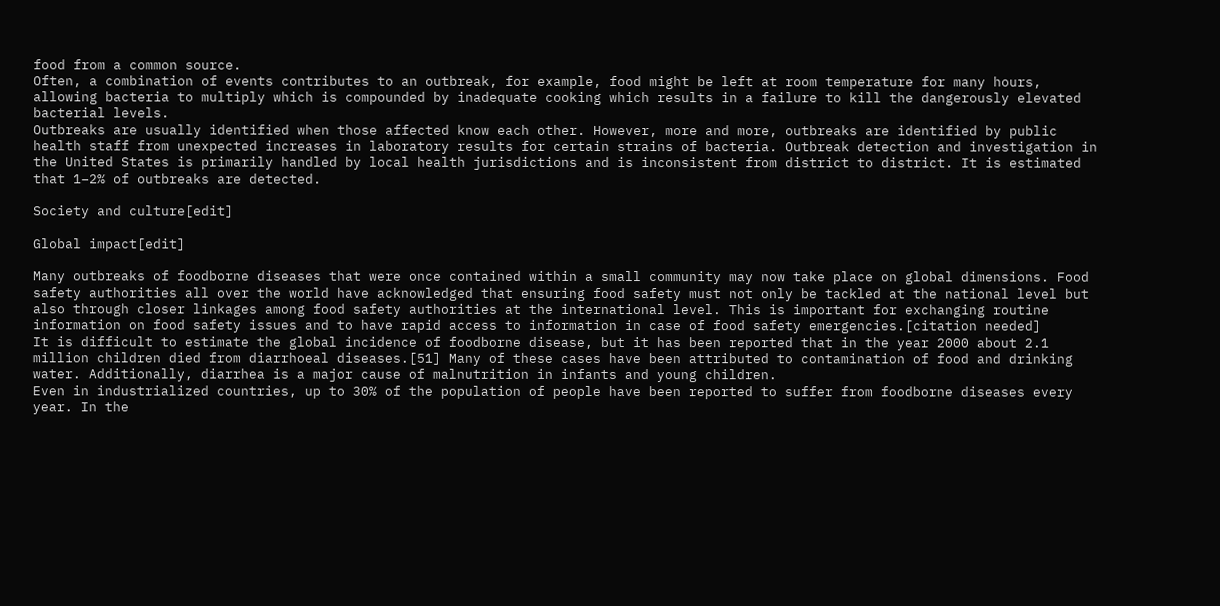food from a common source.
Often, a combination of events contributes to an outbreak, for example, food might be left at room temperature for many hours, allowing bacteria to multiply which is compounded by inadequate cooking which results in a failure to kill the dangerously elevated bacterial levels.
Outbreaks are usually identified when those affected know each other. However, more and more, outbreaks are identified by public health staff from unexpected increases in laboratory results for certain strains of bacteria. Outbreak detection and investigation in the United States is primarily handled by local health jurisdictions and is inconsistent from district to district. It is estimated that 1–2% of outbreaks are detected.

Society and culture[edit]

Global impact[edit]

Many outbreaks of foodborne diseases that were once contained within a small community may now take place on global dimensions. Food safety authorities all over the world have acknowledged that ensuring food safety must not only be tackled at the national level but also through closer linkages among food safety authorities at the international level. This is important for exchanging routine information on food safety issues and to have rapid access to information in case of food safety emergencies.[citation needed]
It is difficult to estimate the global incidence of foodborne disease, but it has been reported that in the year 2000 about 2.1 million children died from diarrhoeal diseases.[51] Many of these cases have been attributed to contamination of food and drinking water. Additionally, diarrhea is a major cause of malnutrition in infants and young children.
Even in industrialized countries, up to 30% of the population of people have been reported to suffer from foodborne diseases every year. In the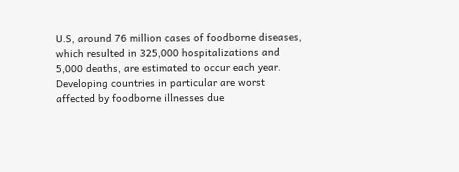U.S, around 76 million cases of foodborne diseases, which resulted in 325,000 hospitalizations and 5,000 deaths, are estimated to occur each year. Developing countries in particular are worst affected by foodborne illnesses due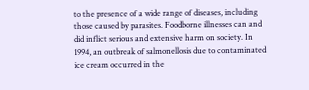to the presence of a wide range of diseases, including those caused by parasites. Foodborne illnesses can and did inflict serious and extensive harm on society. In 1994, an outbreak of salmonellosis due to contaminated ice cream occurred in the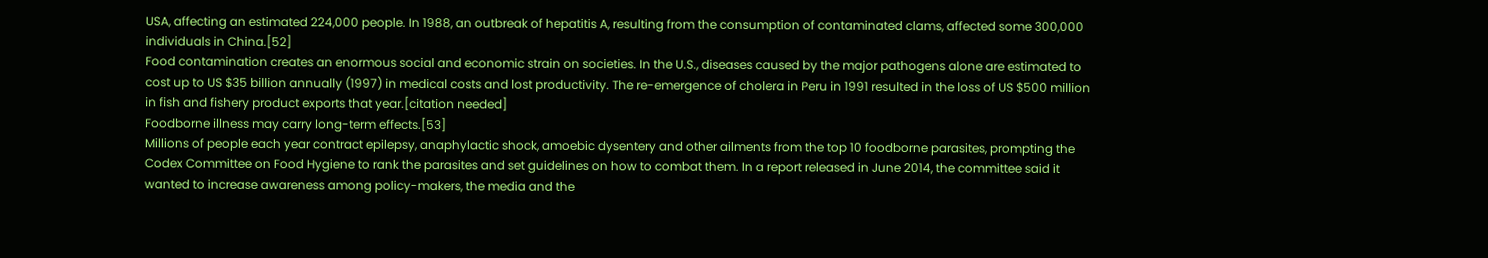USA, affecting an estimated 224,000 people. In 1988, an outbreak of hepatitis A, resulting from the consumption of contaminated clams, affected some 300,000 individuals in China.[52]
Food contamination creates an enormous social and economic strain on societies. In the U.S., diseases caused by the major pathogens alone are estimated to cost up to US $35 billion annually (1997) in medical costs and lost productivity. The re-emergence of cholera in Peru in 1991 resulted in the loss of US $500 million in fish and fishery product exports that year.[citation needed]
Foodborne illness may carry long-term effects.[53]
Millions of people each year contract epilepsy, anaphylactic shock, amoebic dysentery and other ailments from the top 10 foodborne parasites, prompting the Codex Committee on Food Hygiene to rank the parasites and set guidelines on how to combat them. In a report released in June 2014, the committee said it wanted to increase awareness among policy-makers, the media and the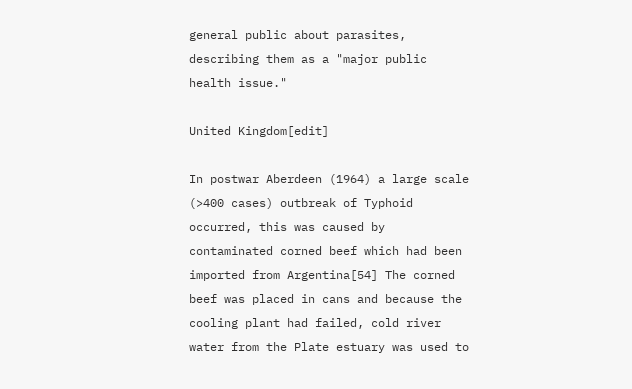general public about parasites, describing them as a "major public health issue."

United Kingdom[edit]

In postwar Aberdeen (1964) a large scale (>400 cases) outbreak of Typhoid occurred, this was caused by contaminated corned beef which had been imported from Argentina[54] The corned beef was placed in cans and because the cooling plant had failed, cold river water from the Plate estuary was used to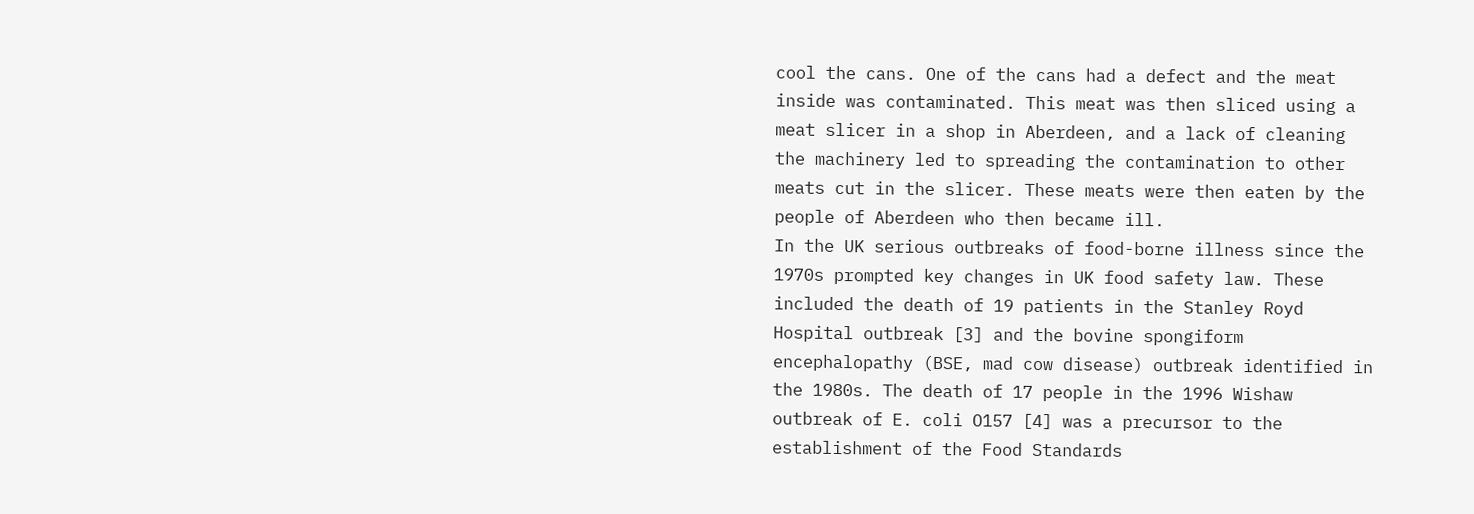cool the cans. One of the cans had a defect and the meat inside was contaminated. This meat was then sliced using a meat slicer in a shop in Aberdeen, and a lack of cleaning the machinery led to spreading the contamination to other meats cut in the slicer. These meats were then eaten by the people of Aberdeen who then became ill.
In the UK serious outbreaks of food-borne illness since the 1970s prompted key changes in UK food safety law. These included the death of 19 patients in the Stanley Royd Hospital outbreak [3] and the bovine spongiform encephalopathy (BSE, mad cow disease) outbreak identified in the 1980s. The death of 17 people in the 1996 Wishaw outbreak of E. coli O157 [4] was a precursor to the establishment of the Food Standards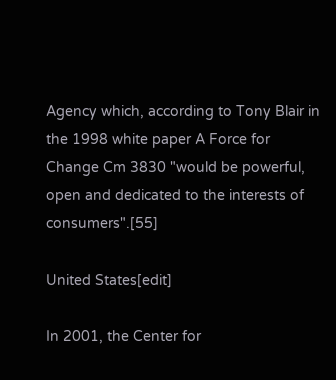Agency which, according to Tony Blair in the 1998 white paper A Force for Change Cm 3830 "would be powerful, open and dedicated to the interests of consumers".[55]

United States[edit]

In 2001, the Center for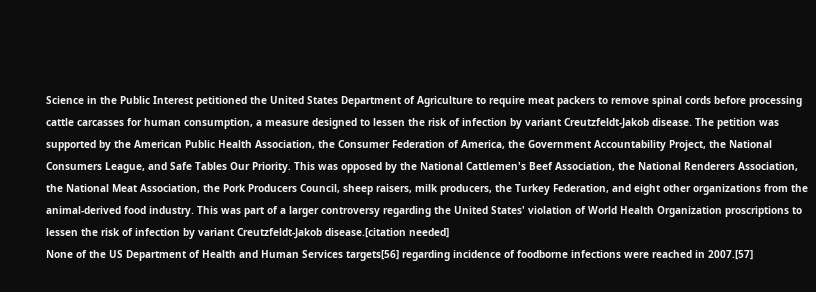Science in the Public Interest petitioned the United States Department of Agriculture to require meat packers to remove spinal cords before processing cattle carcasses for human consumption, a measure designed to lessen the risk of infection by variant Creutzfeldt-Jakob disease. The petition was supported by the American Public Health Association, the Consumer Federation of America, the Government Accountability Project, the National Consumers League, and Safe Tables Our Priority. This was opposed by the National Cattlemen's Beef Association, the National Renderers Association, the National Meat Association, the Pork Producers Council, sheep raisers, milk producers, the Turkey Federation, and eight other organizations from the animal-derived food industry. This was part of a larger controversy regarding the United States' violation of World Health Organization proscriptions to lessen the risk of infection by variant Creutzfeldt-Jakob disease.[citation needed]
None of the US Department of Health and Human Services targets[56] regarding incidence of foodborne infections were reached in 2007.[57]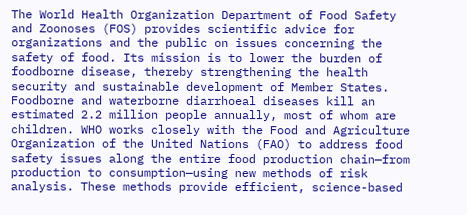The World Health Organization Department of Food Safety and Zoonoses (FOS) provides scientific advice for organizations and the public on issues concerning the safety of food. Its mission is to lower the burden of foodborne disease, thereby strengthening the health security and sustainable development of Member States. Foodborne and waterborne diarrhoeal diseases kill an estimated 2.2 million people annually, most of whom are children. WHO works closely with the Food and Agriculture Organization of the United Nations (FAO) to address food safety issues along the entire food production chain—from production to consumption—using new methods of risk analysis. These methods provide efficient, science-based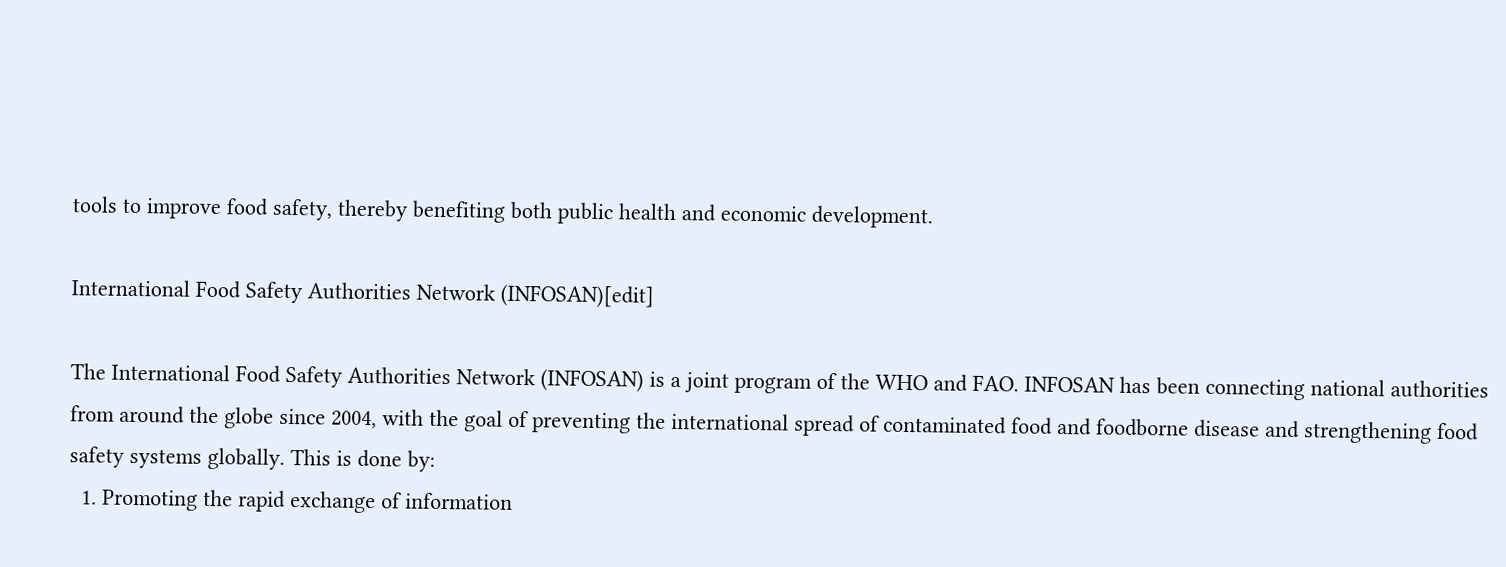tools to improve food safety, thereby benefiting both public health and economic development.

International Food Safety Authorities Network (INFOSAN)[edit]

The International Food Safety Authorities Network (INFOSAN) is a joint program of the WHO and FAO. INFOSAN has been connecting national authorities from around the globe since 2004, with the goal of preventing the international spread of contaminated food and foodborne disease and strengthening food safety systems globally. This is done by:
  1. Promoting the rapid exchange of information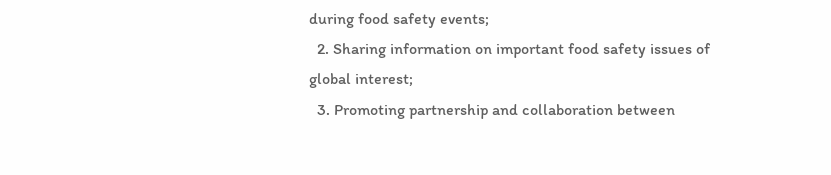during food safety events;
  2. Sharing information on important food safety issues of global interest;
  3. Promoting partnership and collaboration between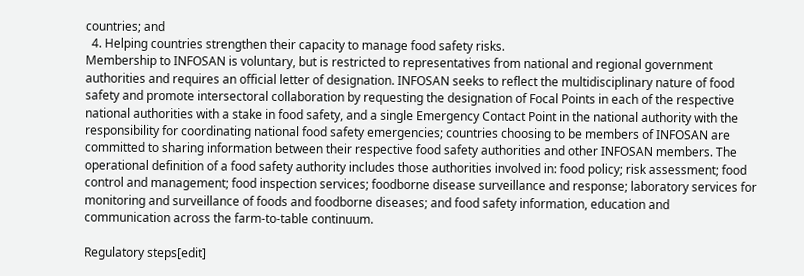countries; and
  4. Helping countries strengthen their capacity to manage food safety risks.
Membership to INFOSAN is voluntary, but is restricted to representatives from national and regional government authorities and requires an official letter of designation. INFOSAN seeks to reflect the multidisciplinary nature of food safety and promote intersectoral collaboration by requesting the designation of Focal Points in each of the respective national authorities with a stake in food safety, and a single Emergency Contact Point in the national authority with the responsibility for coordinating national food safety emergencies; countries choosing to be members of INFOSAN are committed to sharing information between their respective food safety authorities and other INFOSAN members. The operational definition of a food safety authority includes those authorities involved in: food policy; risk assessment; food control and management; food inspection services; foodborne disease surveillance and response; laboratory services for monitoring and surveillance of foods and foodborne diseases; and food safety information, education and communication across the farm-to-table continuum.

Regulatory steps[edit]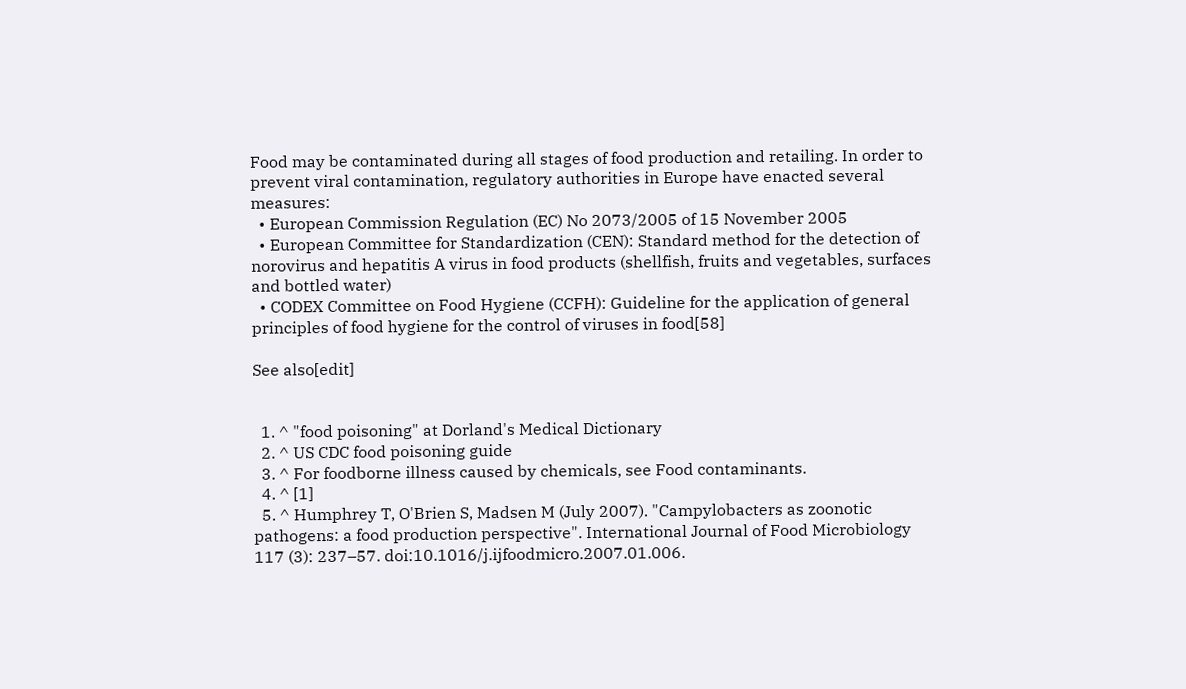Food may be contaminated during all stages of food production and retailing. In order to prevent viral contamination, regulatory authorities in Europe have enacted several measures:
  • European Commission Regulation (EC) No 2073/2005 of 15 November 2005
  • European Committee for Standardization (CEN): Standard method for the detection of norovirus and hepatitis A virus in food products (shellfish, fruits and vegetables, surfaces and bottled water)
  • CODEX Committee on Food Hygiene (CCFH): Guideline for the application of general principles of food hygiene for the control of viruses in food[58]

See also[edit]


  1. ^ "food poisoning" at Dorland's Medical Dictionary
  2. ^ US CDC food poisoning guide
  3. ^ For foodborne illness caused by chemicals, see Food contaminants.
  4. ^ [1]
  5. ^ Humphrey T, O'Brien S, Madsen M (July 2007). "Campylobacters as zoonotic pathogens: a food production perspective". International Journal of Food Microbiology 117 (3): 237–57. doi:10.1016/j.ijfoodmicro.2007.01.006.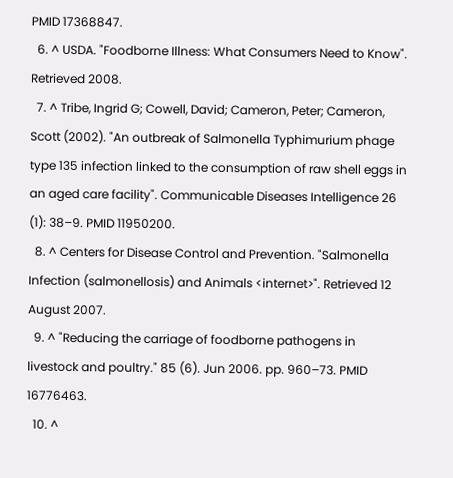PMID 17368847.
  6. ^ USDA. "Foodborne Illness: What Consumers Need to Know". Retrieved 2008.
  7. ^ Tribe, Ingrid G; Cowell, David; Cameron, Peter; Cameron, Scott (2002). "An outbreak of Salmonella Typhimurium phage type 135 infection linked to the consumption of raw shell eggs in an aged care facility". Communicable Diseases Intelligence 26 (1): 38–9. PMID 11950200.
  8. ^ Centers for Disease Control and Prevention. "Salmonella Infection (salmonellosis) and Animals <internet>". Retrieved 12 August 2007.
  9. ^ "Reducing the carriage of foodborne pathogens in livestock and poultry." 85 (6). Jun 2006. pp. 960–73. PMID 16776463.
  10. ^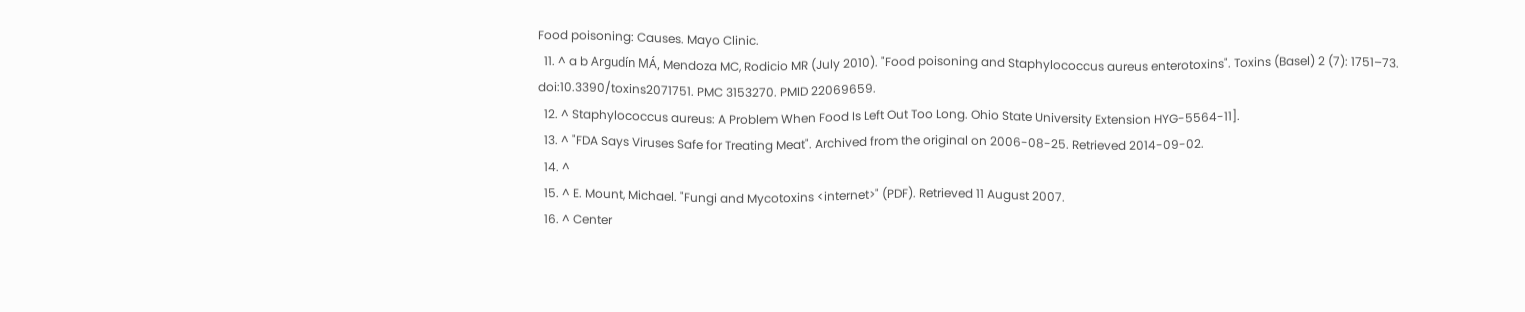Food poisoning: Causes. Mayo Clinic.
  11. ^ a b Argudín MÁ, Mendoza MC, Rodicio MR (July 2010). "Food poisoning and Staphylococcus aureus enterotoxins". Toxins (Basel) 2 (7): 1751–73. doi:10.3390/toxins2071751. PMC 3153270. PMID 22069659.
  12. ^ Staphylococcus aureus: A Problem When Food Is Left Out Too Long. Ohio State University Extension HYG-5564-11].
  13. ^ "FDA Says Viruses Safe for Treating Meat". Archived from the original on 2006-08-25. Retrieved 2014-09-02.
  14. ^
  15. ^ E. Mount, Michael. "Fungi and Mycotoxins <internet>" (PDF). Retrieved 11 August 2007.
  16. ^ Center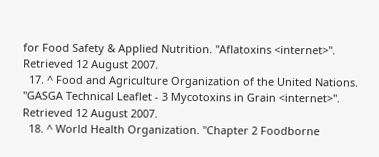for Food Safety & Applied Nutrition. "Aflatoxins <internet>". Retrieved 12 August 2007.
  17. ^ Food and Agriculture Organization of the United Nations. "GASGA Technical Leaflet - 3 Mycotoxins in Grain <internet>". Retrieved 12 August 2007.
  18. ^ World Health Organization. "Chapter 2 Foodborne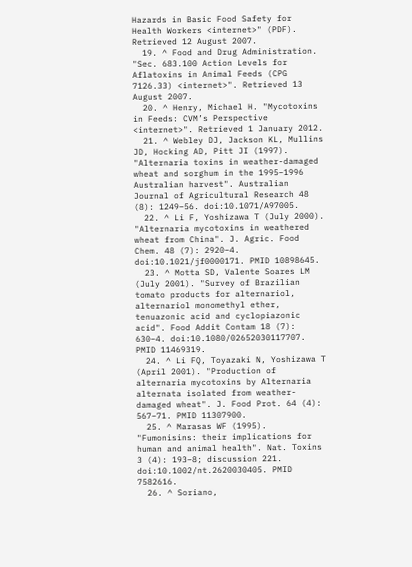Hazards in Basic Food Safety for Health Workers <internet>" (PDF). Retrieved 12 August 2007.
  19. ^ Food and Drug Administration. "Sec. 683.100 Action Levels for Aflatoxins in Animal Feeds (CPG 7126.33) <internet>". Retrieved 13 August 2007.
  20. ^ Henry, Michael H. "Mycotoxins in Feeds: CVM’s Perspective <internet>". Retrieved 1 January 2012.
  21. ^ Webley DJ, Jackson KL, Mullins JD, Hocking AD, Pitt JI (1997). "Alternaria toxins in weather-damaged wheat and sorghum in the 1995–1996 Australian harvest". Australian Journal of Agricultural Research 48 (8): 1249–56. doi:10.1071/A97005.
  22. ^ Li F, Yoshizawa T (July 2000). "Alternaria mycotoxins in weathered wheat from China". J. Agric. Food Chem. 48 (7): 2920–4. doi:10.1021/jf0000171. PMID 10898645.
  23. ^ Motta SD, Valente Soares LM (July 2001). "Survey of Brazilian tomato products for alternariol, alternariol monomethyl ether, tenuazonic acid and cyclopiazonic acid". Food Addit Contam 18 (7): 630–4. doi:10.1080/02652030117707. PMID 11469319.
  24. ^ Li FQ, Toyazaki N, Yoshizawa T (April 2001). "Production of alternaria mycotoxins by Alternaria alternata isolated from weather-damaged wheat". J. Food Prot. 64 (4): 567–71. PMID 11307900.
  25. ^ Marasas WF (1995). "Fumonisins: their implications for human and animal health". Nat. Toxins 3 (4): 193–8; discussion 221. doi:10.1002/nt.2620030405. PMID 7582616.
  26. ^ Soriano,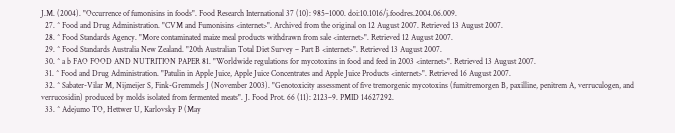J.M. (2004). "Occurrence of fumonisins in foods". Food Research International 37 (10): 985–1000. doi:10.1016/j.foodres.2004.06.009.
  27. ^ Food and Drug Administration. "CVM and Fumonisins <internet>". Archived from the original on 12 August 2007. Retrieved 13 August 2007.
  28. ^ Food Standards Agency. "More contaminated maize meal products withdrawn from sale <internet>". Retrieved 12 August 2007.
  29. ^ Food Standards Australia New Zealand. "20th Australian Total Diet Survey – Part B <internet>". Retrieved 13 August 2007.
  30. ^ a b FAO FOOD AND NUTRITION PAPER 81. "Worldwide regulations for mycotoxins in food and feed in 2003 <internet>". Retrieved 13 August 2007.
  31. ^ Food and Drug Administration. "Patulin in Apple Juice, Apple Juice Concentrates and Apple Juice Products <internet>". Retrieved 16 August 2007.
  32. ^ Sabater-Vilar M, Nijmeijer S, Fink-Gremmels J (November 2003). "Genotoxicity assessment of five tremorgenic mycotoxins (fumitremorgen B, paxilline, penitrem A, verruculogen, and verrucosidin) produced by molds isolated from fermented meats". J. Food Prot. 66 (11): 2123–9. PMID 14627292.
  33. ^ Adejumo TO, Hettwer U, Karlovsky P (May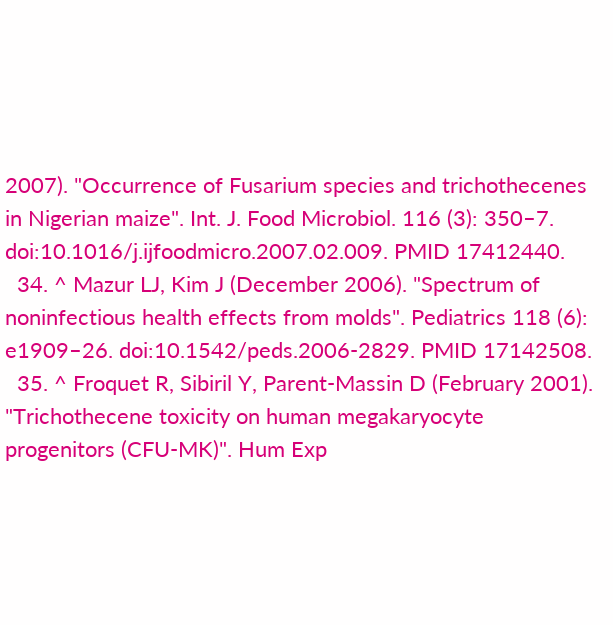2007). "Occurrence of Fusarium species and trichothecenes in Nigerian maize". Int. J. Food Microbiol. 116 (3): 350–7. doi:10.1016/j.ijfoodmicro.2007.02.009. PMID 17412440.
  34. ^ Mazur LJ, Kim J (December 2006). "Spectrum of noninfectious health effects from molds". Pediatrics 118 (6): e1909–26. doi:10.1542/peds.2006-2829. PMID 17142508.
  35. ^ Froquet R, Sibiril Y, Parent-Massin D (February 2001). "Trichothecene toxicity on human megakaryocyte progenitors (CFU-MK)". Hum Exp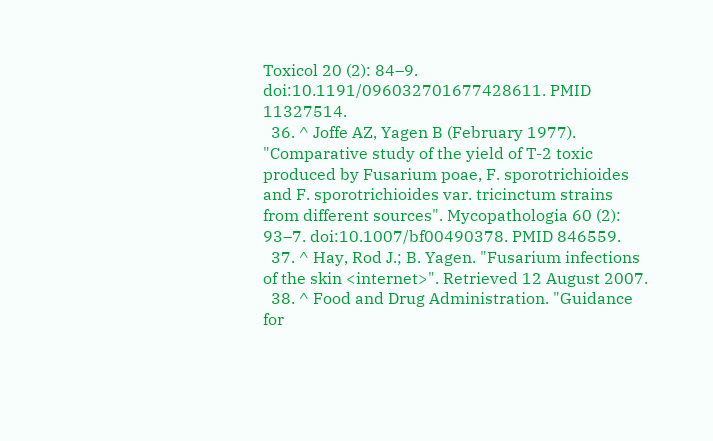Toxicol 20 (2): 84–9. doi:10.1191/096032701677428611. PMID 11327514.
  36. ^ Joffe AZ, Yagen B (February 1977). "Comparative study of the yield of T-2 toxic produced by Fusarium poae, F. sporotrichioides and F. sporotrichioides var. tricinctum strains from different sources". Mycopathologia 60 (2): 93–7. doi:10.1007/bf00490378. PMID 846559.
  37. ^ Hay, Rod J.; B. Yagen. "Fusarium infections of the skin <internet>". Retrieved 12 August 2007.
  38. ^ Food and Drug Administration. "Guidance for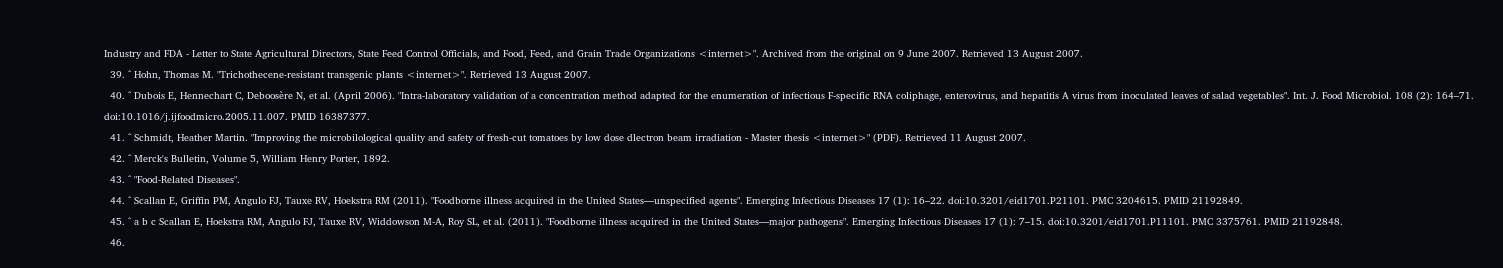Industry and FDA - Letter to State Agricultural Directors, State Feed Control Officials, and Food, Feed, and Grain Trade Organizations <internet>". Archived from the original on 9 June 2007. Retrieved 13 August 2007.
  39. ^ Hohn, Thomas M. "Trichothecene-resistant transgenic plants <internet>". Retrieved 13 August 2007.
  40. ^ Dubois E, Hennechart C, Deboosère N, et al. (April 2006). "Intra-laboratory validation of a concentration method adapted for the enumeration of infectious F-specific RNA coliphage, enterovirus, and hepatitis A virus from inoculated leaves of salad vegetables". Int. J. Food Microbiol. 108 (2): 164–71. doi:10.1016/j.ijfoodmicro.2005.11.007. PMID 16387377.
  41. ^ Schmidt, Heather Martin. "Improving the microbilological quality and safety of fresh-cut tomatoes by low dose dlectron beam irradiation - Master thesis <internet>" (PDF). Retrieved 11 August 2007.
  42. ^ Merck's Bulletin, Volume 5, William Henry Porter, 1892.
  43. ^ "Food-Related Diseases".
  44. ^ Scallan E, Griffin PM, Angulo FJ, Tauxe RV, Hoekstra RM (2011). "Foodborne illness acquired in the United States—unspecified agents". Emerging Infectious Diseases 17 (1): 16–22. doi:10.3201/eid1701.P21101. PMC 3204615. PMID 21192849.
  45. ^ a b c Scallan E, Hoekstra RM, Angulo FJ, Tauxe RV, Widdowson M-A, Roy SL, et al. (2011). "Foodborne illness acquired in the United States—major pathogens". Emerging Infectious Diseases 17 (1): 7–15. doi:10.3201/eid1701.P11101. PMC 3375761. PMID 21192848.
  46.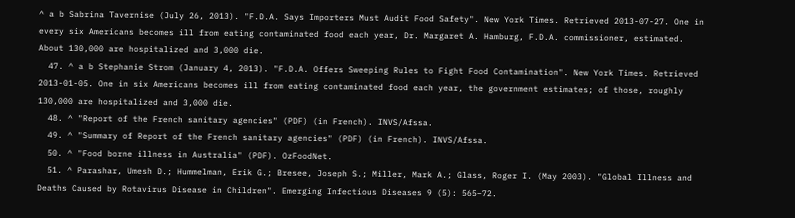^ a b Sabrina Tavernise (July 26, 2013). "F.D.A. Says Importers Must Audit Food Safety". New York Times. Retrieved 2013-07-27. One in every six Americans becomes ill from eating contaminated food each year, Dr. Margaret A. Hamburg, F.D.A. commissioner, estimated. About 130,000 are hospitalized and 3,000 die.
  47. ^ a b Stephanie Strom (January 4, 2013). "F.D.A. Offers Sweeping Rules to Fight Food Contamination". New York Times. Retrieved 2013-01-05. One in six Americans becomes ill from eating contaminated food each year, the government estimates; of those, roughly 130,000 are hospitalized and 3,000 die.
  48. ^ "Report of the French sanitary agencies" (PDF) (in French). INVS/Afssa.
  49. ^ "Summary of Report of the French sanitary agencies" (PDF) (in French). INVS/Afssa.
  50. ^ "Food borne illness in Australia" (PDF). OzFoodNet.
  51. ^ Parashar, Umesh D.; Hummelman, Erik G.; Bresee, Joseph S.; Miller, Mark A.; Glass, Roger I. (May 2003). "Global Illness and Deaths Caused by Rotavirus Disease in Children". Emerging Infectious Diseases 9 (5): 565–72.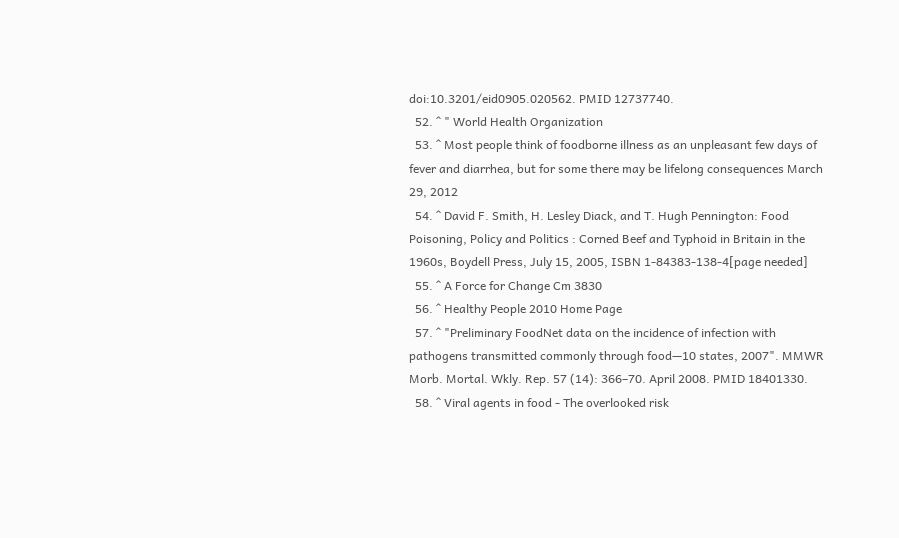doi:10.3201/eid0905.020562. PMID 12737740.
  52. ^ " World Health Organization
  53. ^ Most people think of foodborne illness as an unpleasant few days of fever and diarrhea, but for some there may be lifelong consequences March 29, 2012
  54. ^ David F. Smith, H. Lesley Diack, and T. Hugh Pennington: Food Poisoning, Policy and Politics : Corned Beef and Typhoid in Britain in the 1960s, Boydell Press, July 15, 2005, ISBN 1-84383-138-4[page needed]
  55. ^ A Force for Change Cm 3830
  56. ^ Healthy People 2010 Home Page
  57. ^ "Preliminary FoodNet data on the incidence of infection with pathogens transmitted commonly through food—10 states, 2007". MMWR Morb. Mortal. Wkly. Rep. 57 (14): 366–70. April 2008. PMID 18401330.
  58. ^ Viral agents in food - The overlooked risk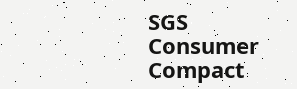SGS Consumer Compact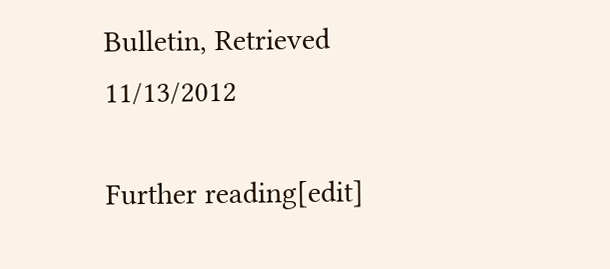Bulletin, Retrieved 11/13/2012

Further reading[edit]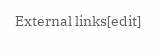External links[edit]